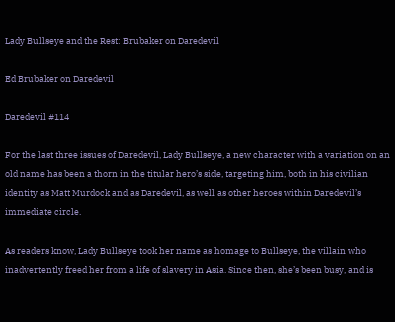Lady Bullseye and the Rest: Brubaker on Daredevil

Ed Brubaker on Daredevil

Daredevil #114

For the last three issues of Daredevil, Lady Bullseye, a new character with a variation on an old name has been a thorn in the titular hero’s side, targeting him, both in his civilian identity as Matt Murdock and as Daredevil, as well as other heroes within Daredevil’s immediate circle.

As readers know, Lady Bullseye took her name as homage to Bullseye, the villain who inadvertently freed her from a life of slavery in Asia. Since then, she’s been busy, and is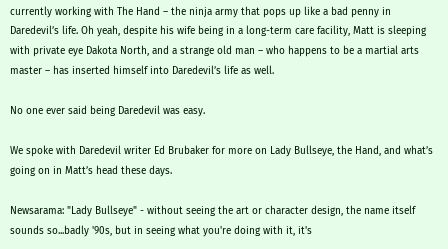currently working with The Hand – the ninja army that pops up like a bad penny in Daredevil’s life. Oh yeah, despite his wife being in a long-term care facility, Matt is sleeping with private eye Dakota North, and a strange old man – who happens to be a martial arts master – has inserted himself into Daredevil’s life as well.

No one ever said being Daredevil was easy.

We spoke with Daredevil writer Ed Brubaker for more on Lady Bullseye, the Hand, and what’s going on in Matt’s head these days.

Newsarama: "Lady Bullseye" - without seeing the art or character design, the name itself sounds so...badly '90s, but in seeing what you're doing with it, it's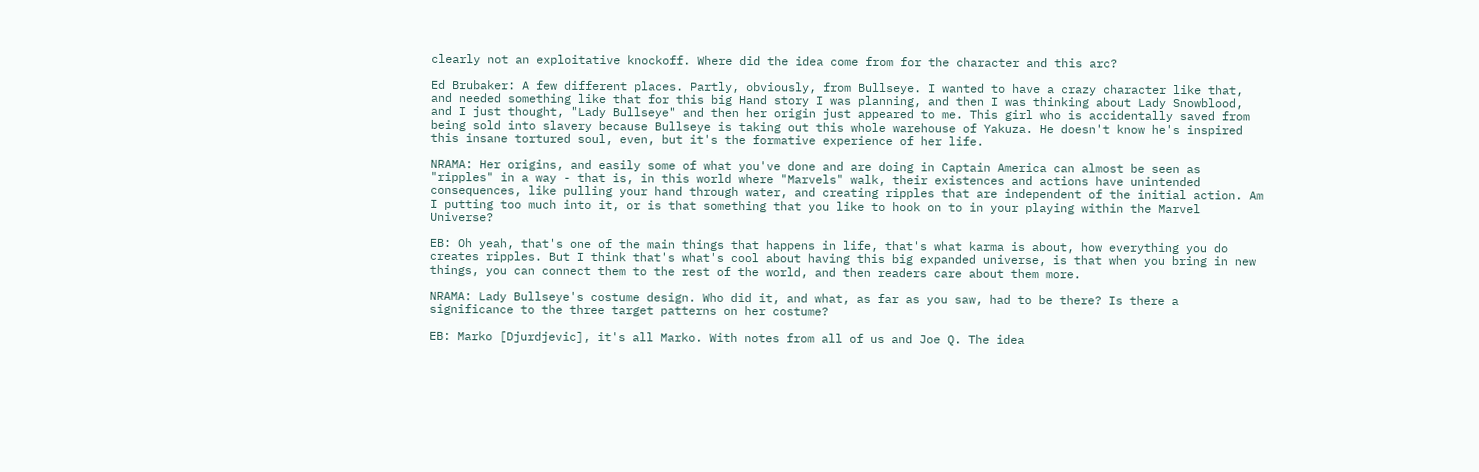clearly not an exploitative knockoff. Where did the idea come from for the character and this arc?

Ed Brubaker: A few different places. Partly, obviously, from Bullseye. I wanted to have a crazy character like that, and needed something like that for this big Hand story I was planning, and then I was thinking about Lady Snowblood, and I just thought, "Lady Bullseye" and then her origin just appeared to me. This girl who is accidentally saved from being sold into slavery because Bullseye is taking out this whole warehouse of Yakuza. He doesn't know he's inspired this insane tortured soul, even, but it's the formative experience of her life.

NRAMA: Her origins, and easily some of what you've done and are doing in Captain America can almost be seen as "ripples" in a way - that is, in this world where "Marvels" walk, their existences and actions have unintended consequences, like pulling your hand through water, and creating ripples that are independent of the initial action. Am I putting too much into it, or is that something that you like to hook on to in your playing within the Marvel Universe?

EB: Oh yeah, that's one of the main things that happens in life, that's what karma is about, how everything you do creates ripples. But I think that's what's cool about having this big expanded universe, is that when you bring in new things, you can connect them to the rest of the world, and then readers care about them more.

NRAMA: Lady Bullseye's costume design. Who did it, and what, as far as you saw, had to be there? Is there a significance to the three target patterns on her costume?

EB: Marko [Djurdjevic], it's all Marko. With notes from all of us and Joe Q. The idea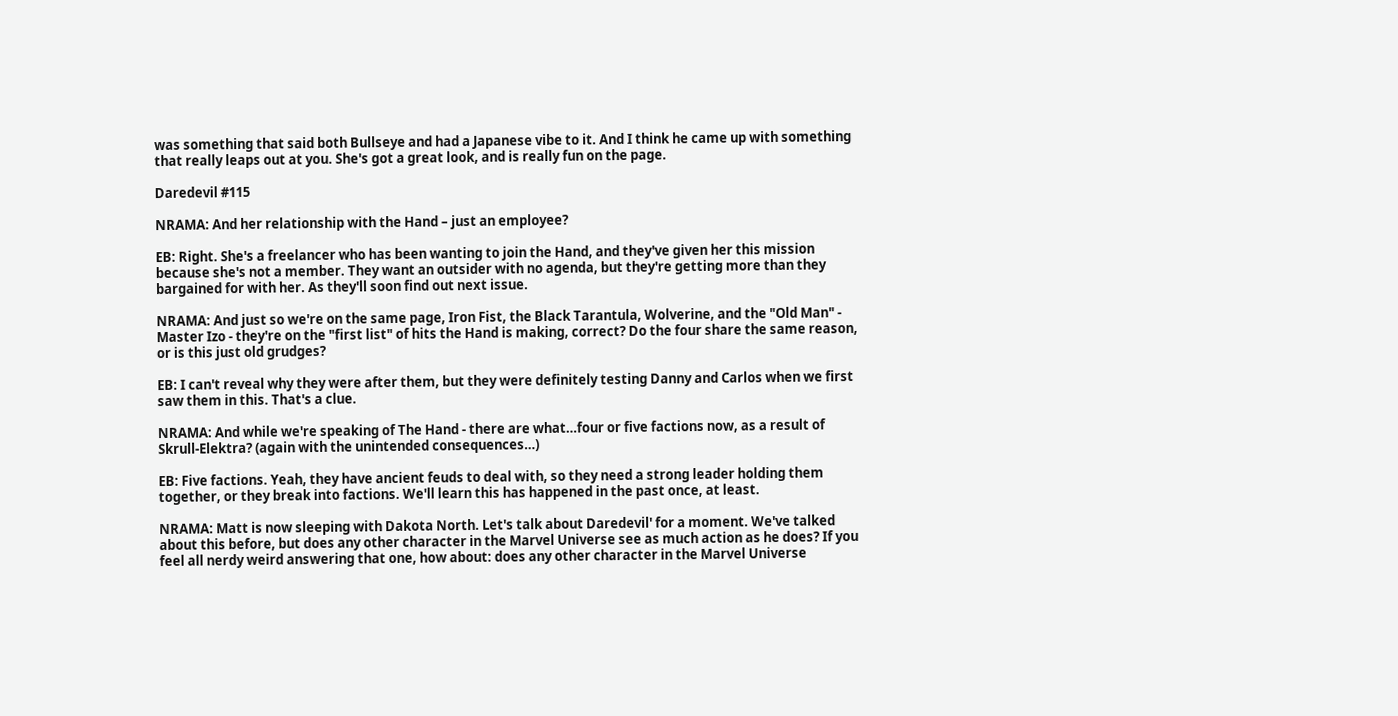was something that said both Bullseye and had a Japanese vibe to it. And I think he came up with something that really leaps out at you. She's got a great look, and is really fun on the page.

Daredevil #115

NRAMA: And her relationship with the Hand – just an employee?

EB: Right. She's a freelancer who has been wanting to join the Hand, and they've given her this mission because she's not a member. They want an outsider with no agenda, but they're getting more than they bargained for with her. As they'll soon find out next issue.

NRAMA: And just so we're on the same page, Iron Fist, the Black Tarantula, Wolverine, and the "Old Man" - Master Izo - they're on the "first list" of hits the Hand is making, correct? Do the four share the same reason, or is this just old grudges?

EB: I can't reveal why they were after them, but they were definitely testing Danny and Carlos when we first saw them in this. That's a clue.

NRAMA: And while we're speaking of The Hand - there are what…four or five factions now, as a result of Skrull-Elektra? (again with the unintended consequences…)

EB: Five factions. Yeah, they have ancient feuds to deal with, so they need a strong leader holding them together, or they break into factions. We'll learn this has happened in the past once, at least.

NRAMA: Matt is now sleeping with Dakota North. Let's talk about Daredevil' for a moment. We've talked about this before, but does any other character in the Marvel Universe see as much action as he does? If you feel all nerdy weird answering that one, how about: does any other character in the Marvel Universe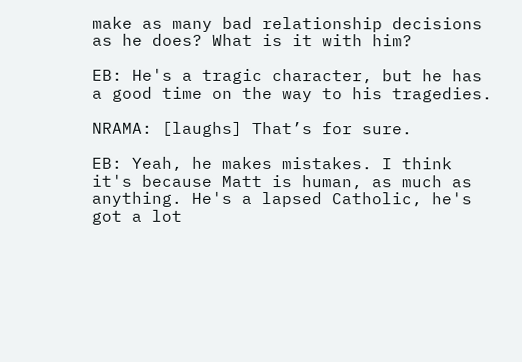make as many bad relationship decisions as he does? What is it with him?

EB: He's a tragic character, but he has a good time on the way to his tragedies.

NRAMA: [laughs] That’s for sure.

EB: Yeah, he makes mistakes. I think it's because Matt is human, as much as anything. He's a lapsed Catholic, he's got a lot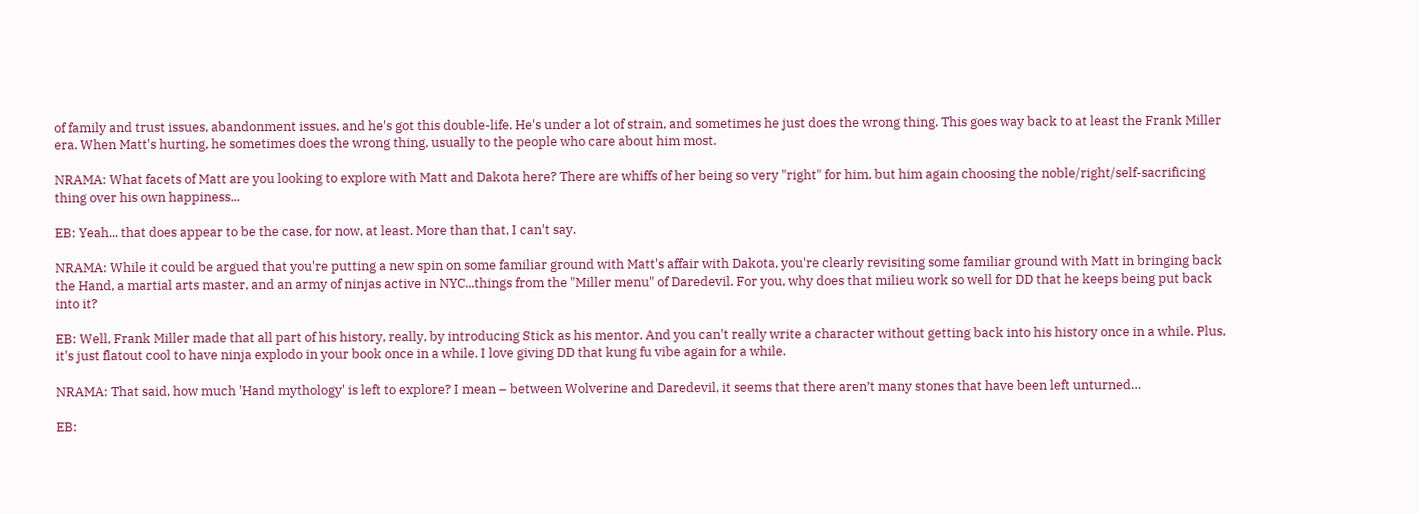of family and trust issues, abandonment issues, and he's got this double-life. He's under a lot of strain, and sometimes he just does the wrong thing. This goes way back to at least the Frank Miller era. When Matt's hurting, he sometimes does the wrong thing, usually to the people who care about him most.

NRAMA: What facets of Matt are you looking to explore with Matt and Dakota here? There are whiffs of her being so very "right" for him, but him again choosing the noble/right/self-sacrificing thing over his own happiness...

EB: Yeah... that does appear to be the case, for now, at least. More than that, I can't say.

NRAMA: While it could be argued that you're putting a new spin on some familiar ground with Matt's affair with Dakota, you're clearly revisiting some familiar ground with Matt in bringing back the Hand, a martial arts master, and an army of ninjas active in NYC...things from the "Miller menu" of Daredevil. For you, why does that milieu work so well for DD that he keeps being put back into it?

EB: Well, Frank Miller made that all part of his history, really, by introducing Stick as his mentor. And you can't really write a character without getting back into his history once in a while. Plus, it's just flatout cool to have ninja explodo in your book once in a while. I love giving DD that kung fu vibe again for a while.

NRAMA: That said, how much 'Hand mythology' is left to explore? I mean – between Wolverine and Daredevil, it seems that there aren’t many stones that have been left unturned…

EB: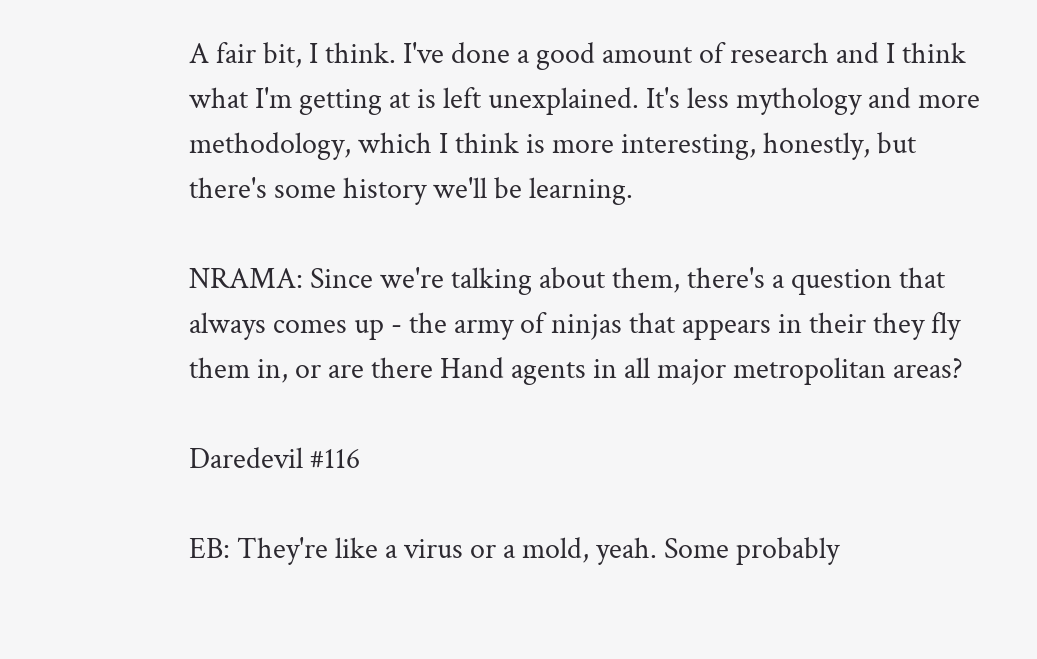A fair bit, I think. I've done a good amount of research and I think what I'm getting at is left unexplained. It's less mythology and more methodology, which I think is more interesting, honestly, but there's some history we'll be learning.

NRAMA: Since we're talking about them, there's a question that always comes up - the army of ninjas that appears in their they fly them in, or are there Hand agents in all major metropolitan areas?

Daredevil #116

EB: They're like a virus or a mold, yeah. Some probably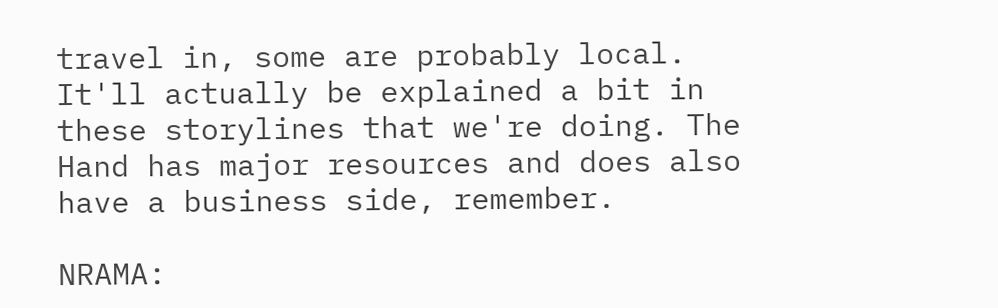travel in, some are probably local. It'll actually be explained a bit in these storylines that we're doing. The Hand has major resources and does also have a business side, remember.

NRAMA: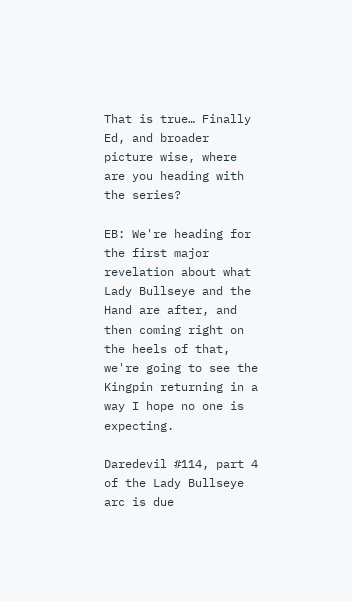That is true… Finally Ed, and broader picture wise, where are you heading with the series?

EB: We're heading for the first major revelation about what Lady Bullseye and the Hand are after, and then coming right on the heels of that, we're going to see the Kingpin returning in a way I hope no one is expecting.

Daredevil #114, part 4 of the Lady Bullseye arc is due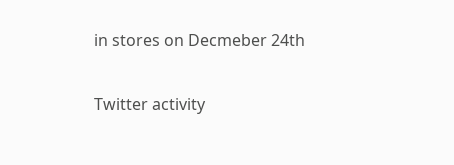in stores on Decmeber 24th

Twitter activity